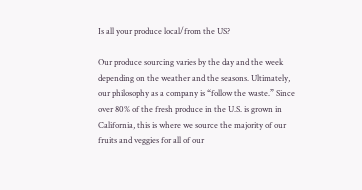Is all your produce local/from the US?

Our produce sourcing varies by the day and the week depending on the weather and the seasons. Ultimately, our philosophy as a company is “follow the waste.” Since over 80% of the fresh produce in the U.S. is grown in California, this is where we source the majority of our fruits and veggies for all of our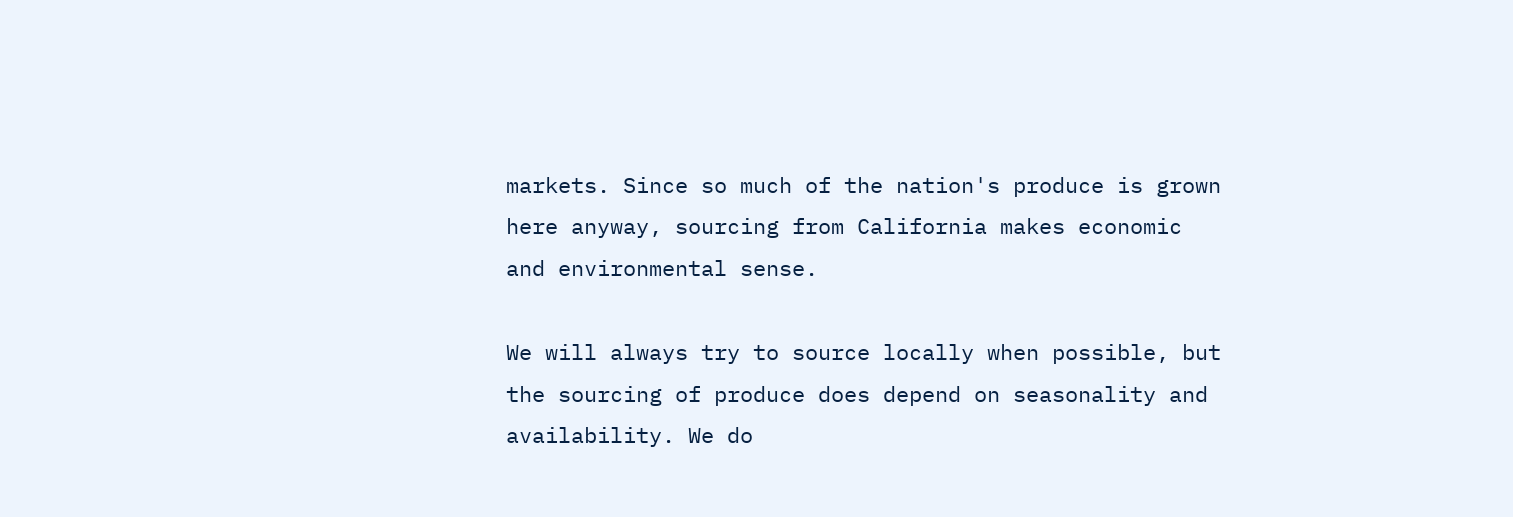markets. Since so much of the nation's produce is grown here anyway, sourcing from California makes economic and environmental sense.

We will always try to source locally when possible, but the sourcing of produce does depend on seasonality and availability. We do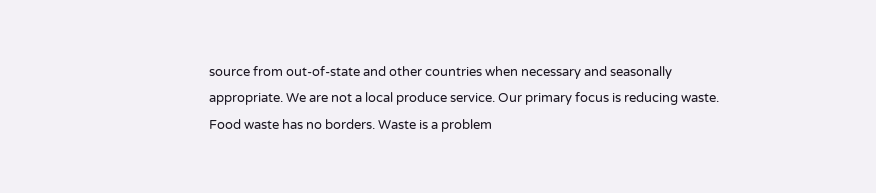source from out-of-state and other countries when necessary and seasonally appropriate. We are not a local produce service. Our primary focus is reducing waste. Food waste has no borders. Waste is a problem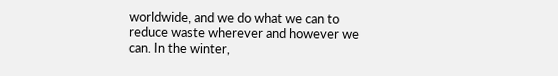worldwide, and we do what we can to reduce waste wherever and however we can. In the winter,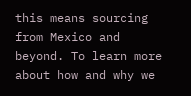this means sourcing from Mexico and beyond. To learn more about how and why we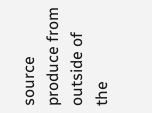source produce from outside of the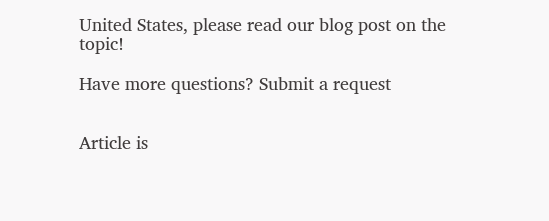United States, please read our blog post on the topic!

Have more questions? Submit a request


Article is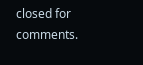closed for comments.